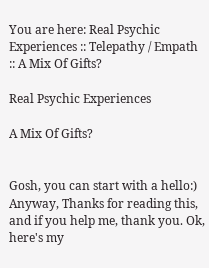You are here: Real Psychic Experiences :: Telepathy / Empath :: A Mix Of Gifts?

Real Psychic Experiences

A Mix Of Gifts?


Gosh, you can start with a hello:) Anyway, Thanks for reading this, and if you help me, thank you. Ok, here's my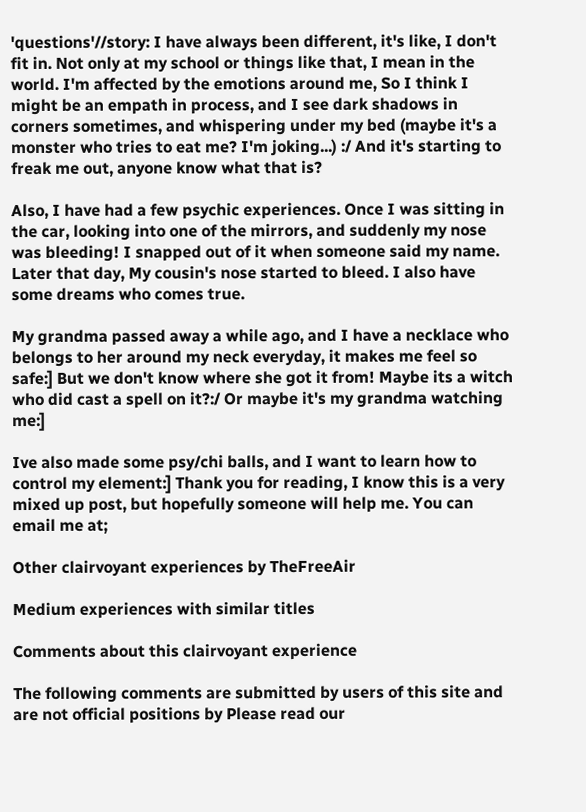'questions'//story: I have always been different, it's like, I don't fit in. Not only at my school or things like that, I mean in the world. I'm affected by the emotions around me, So I think I might be an empath in process, and I see dark shadows in corners sometimes, and whispering under my bed (maybe it's a monster who tries to eat me? I'm joking...) :/ And it's starting to freak me out, anyone know what that is?

Also, I have had a few psychic experiences. Once I was sitting in the car, looking into one of the mirrors, and suddenly my nose was bleeding! I snapped out of it when someone said my name. Later that day, My cousin's nose started to bleed. I also have some dreams who comes true.

My grandma passed away a while ago, and I have a necklace who belongs to her around my neck everyday, it makes me feel so safe:] But we don't know where she got it from! Maybe its a witch who did cast a spell on it?:/ Or maybe it's my grandma watching me:]

Ive also made some psy/chi balls, and I want to learn how to control my element:] Thank you for reading, I know this is a very mixed up post, but hopefully someone will help me. You can email me at;

Other clairvoyant experiences by TheFreeAir

Medium experiences with similar titles

Comments about this clairvoyant experience

The following comments are submitted by users of this site and are not official positions by Please read our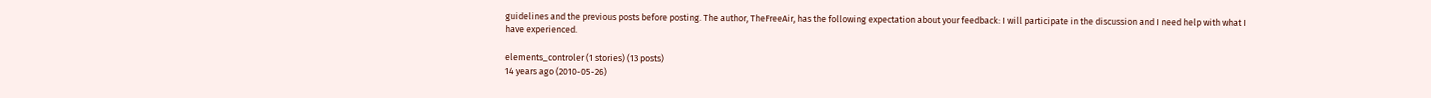guidelines and the previous posts before posting. The author, TheFreeAir, has the following expectation about your feedback: I will participate in the discussion and I need help with what I have experienced.

elements_controler (1 stories) (13 posts)
14 years ago (2010-05-26)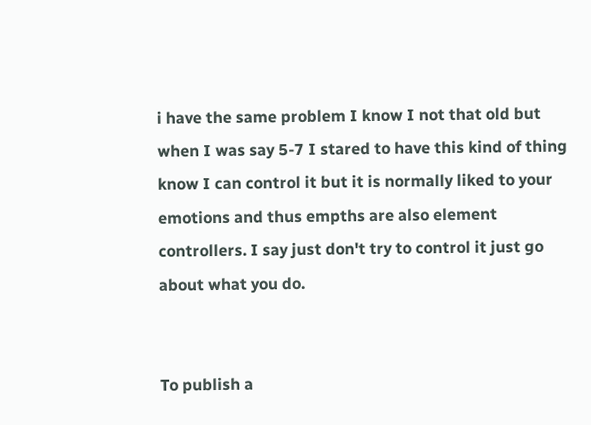i have the same problem I know I not that old but when I was say 5-7 I stared to have this kind of thing know I can control it but it is normally liked to your emotions and thus empths are also element controllers. I say just don't try to control it just go about what you do.


To publish a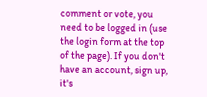comment or vote, you need to be logged in (use the login form at the top of the page). If you don't have an account, sign up, it's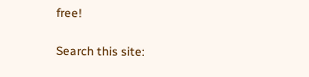free!

Search this site: